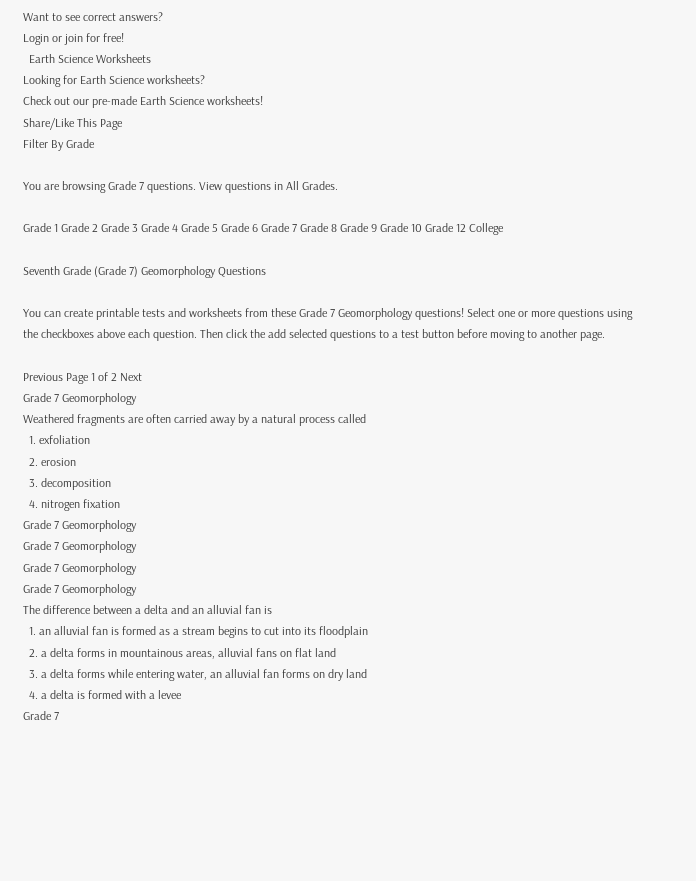Want to see correct answers?
Login or join for free!
  Earth Science Worksheets
Looking for Earth Science worksheets?
Check out our pre-made Earth Science worksheets!
Share/Like This Page
Filter By Grade

You are browsing Grade 7 questions. View questions in All Grades.

Grade 1 Grade 2 Grade 3 Grade 4 Grade 5 Grade 6 Grade 7 Grade 8 Grade 9 Grade 10 Grade 12 College

Seventh Grade (Grade 7) Geomorphology Questions

You can create printable tests and worksheets from these Grade 7 Geomorphology questions! Select one or more questions using the checkboxes above each question. Then click the add selected questions to a test button before moving to another page.

Previous Page 1 of 2 Next
Grade 7 Geomorphology
Weathered fragments are often carried away by a natural process called
  1. exfoliation
  2. erosion
  3. decomposition
  4. nitrogen fixation
Grade 7 Geomorphology
Grade 7 Geomorphology
Grade 7 Geomorphology
Grade 7 Geomorphology
The difference between a delta and an alluvial fan is
  1. an alluvial fan is formed as a stream begins to cut into its floodplain
  2. a delta forms in mountainous areas, alluvial fans on flat land
  3. a delta forms while entering water, an alluvial fan forms on dry land
  4. a delta is formed with a levee
Grade 7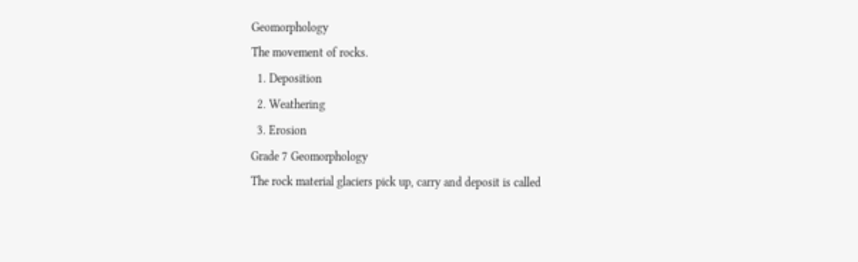Geomorphology
The movement of rocks.
  1. Deposition
  2. Weathering
  3. Erosion
Grade 7 Geomorphology
The rock material glaciers pick up, carry and deposit is called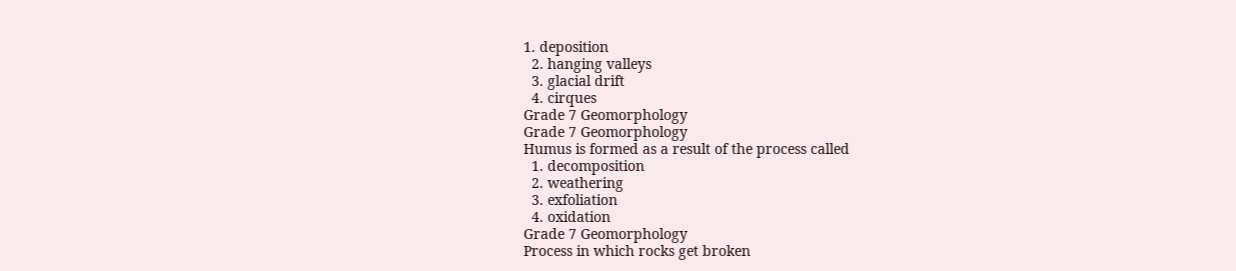1. deposition
  2. hanging valleys
  3. glacial drift
  4. cirques
Grade 7 Geomorphology
Grade 7 Geomorphology
Humus is formed as a result of the process called
  1. decomposition
  2. weathering
  3. exfoliation
  4. oxidation
Grade 7 Geomorphology
Process in which rocks get broken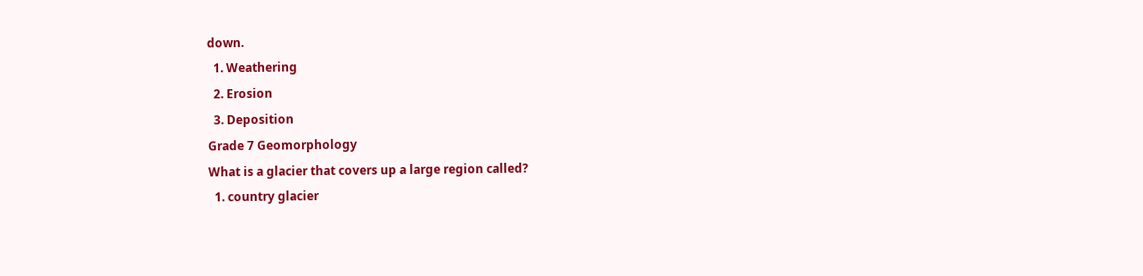down.
  1. Weathering
  2. Erosion
  3. Deposition
Grade 7 Geomorphology
What is a glacier that covers up a large region called?
  1. country glacier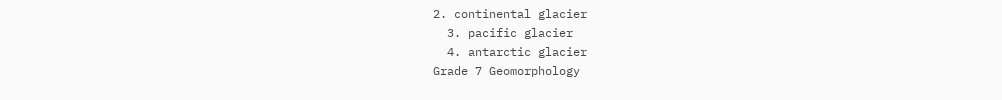2. continental glacier
  3. pacific glacier
  4. antarctic glacier
Grade 7 Geomorphology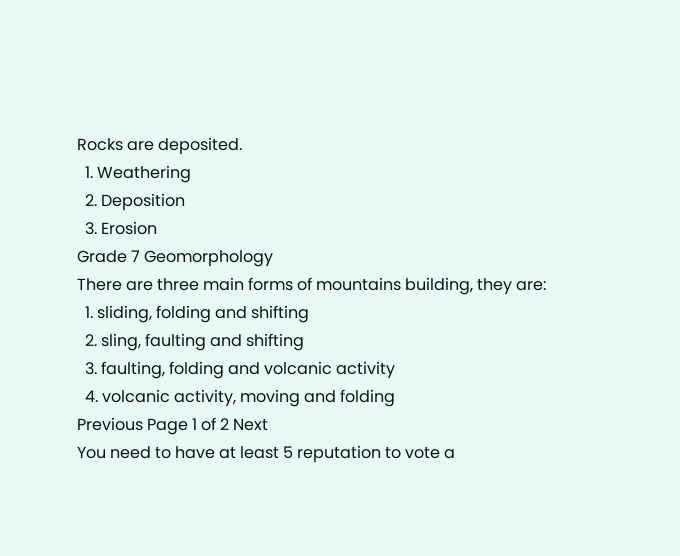Rocks are deposited.
  1. Weathering
  2. Deposition
  3. Erosion
Grade 7 Geomorphology
There are three main forms of mountains building, they are:
  1. sliding, folding and shifting
  2. sling, faulting and shifting
  3. faulting, folding and volcanic activity
  4. volcanic activity, moving and folding
Previous Page 1 of 2 Next
You need to have at least 5 reputation to vote a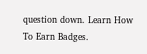question down. Learn How To Earn Badges.